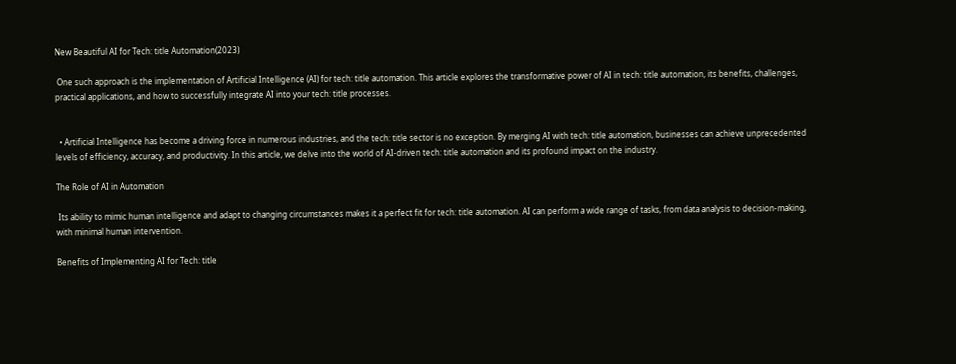New Beautiful AI for Tech: title Automation(2023)

 One such approach is the implementation of Artificial Intelligence (AI) for tech: title automation. This article explores the transformative power of AI in tech: title automation, its benefits, challenges, practical applications, and how to successfully integrate AI into your tech: title processes.


  • Artificial Intelligence has become a driving force in numerous industries, and the tech: title sector is no exception. By merging AI with tech: title automation, businesses can achieve unprecedented levels of efficiency, accuracy, and productivity. In this article, we delve into the world of AI-driven tech: title automation and its profound impact on the industry.

The Role of AI in Automation

 Its ability to mimic human intelligence and adapt to changing circumstances makes it a perfect fit for tech: title automation. AI can perform a wide range of tasks, from data analysis to decision-making, with minimal human intervention.

Benefits of Implementing AI for Tech: title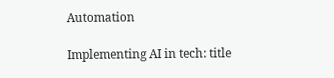Automation

Implementing AI in tech: title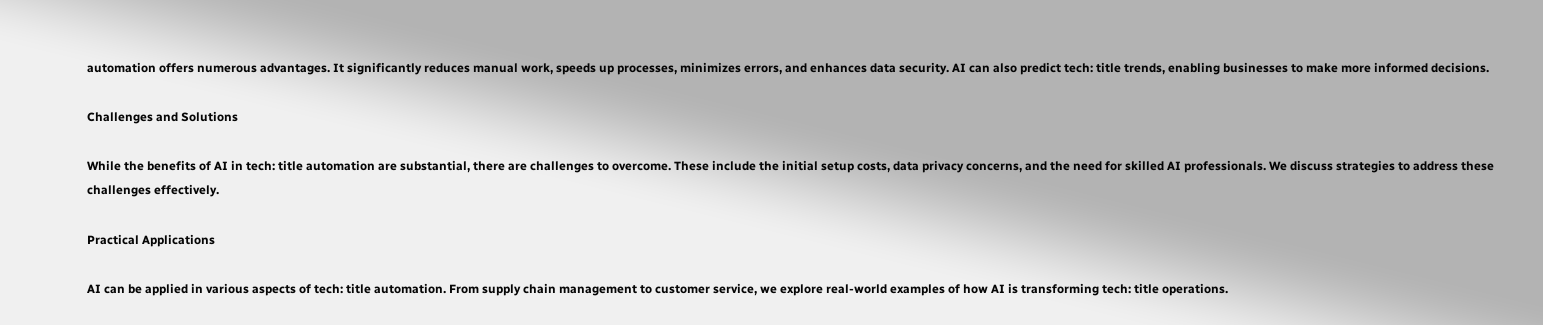automation offers numerous advantages. It significantly reduces manual work, speeds up processes, minimizes errors, and enhances data security. AI can also predict tech: title trends, enabling businesses to make more informed decisions.

Challenges and Solutions

While the benefits of AI in tech: title automation are substantial, there are challenges to overcome. These include the initial setup costs, data privacy concerns, and the need for skilled AI professionals. We discuss strategies to address these challenges effectively.

Practical Applications

AI can be applied in various aspects of tech: title automation. From supply chain management to customer service, we explore real-world examples of how AI is transforming tech: title operations.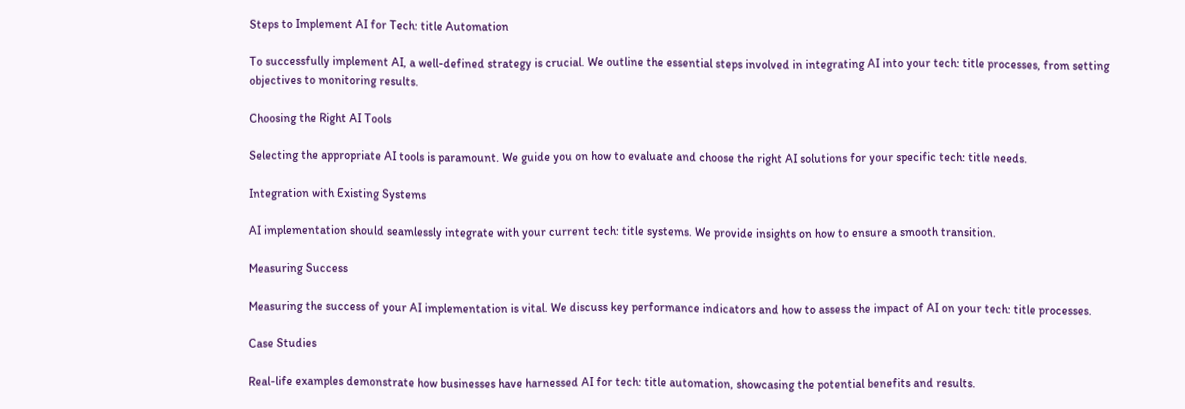Steps to Implement AI for Tech: title Automation

To successfully implement AI, a well-defined strategy is crucial. We outline the essential steps involved in integrating AI into your tech: title processes, from setting objectives to monitoring results.

Choosing the Right AI Tools

Selecting the appropriate AI tools is paramount. We guide you on how to evaluate and choose the right AI solutions for your specific tech: title needs.

Integration with Existing Systems

AI implementation should seamlessly integrate with your current tech: title systems. We provide insights on how to ensure a smooth transition.

Measuring Success

Measuring the success of your AI implementation is vital. We discuss key performance indicators and how to assess the impact of AI on your tech: title processes.

Case Studies

Real-life examples demonstrate how businesses have harnessed AI for tech: title automation, showcasing the potential benefits and results.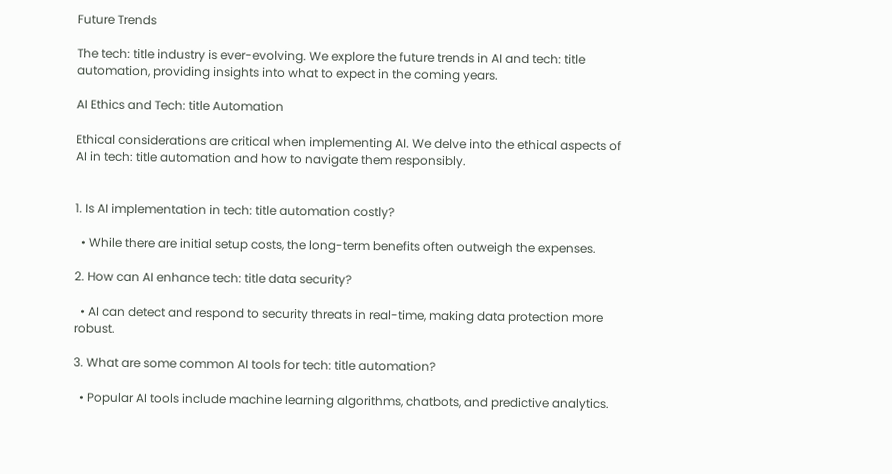Future Trends

The tech: title industry is ever-evolving. We explore the future trends in AI and tech: title automation, providing insights into what to expect in the coming years.

AI Ethics and Tech: title Automation

Ethical considerations are critical when implementing AI. We delve into the ethical aspects of AI in tech: title automation and how to navigate them responsibly.


1. Is AI implementation in tech: title automation costly?

  • While there are initial setup costs, the long-term benefits often outweigh the expenses.

2. How can AI enhance tech: title data security?

  • AI can detect and respond to security threats in real-time, making data protection more robust.

3. What are some common AI tools for tech: title automation?

  • Popular AI tools include machine learning algorithms, chatbots, and predictive analytics.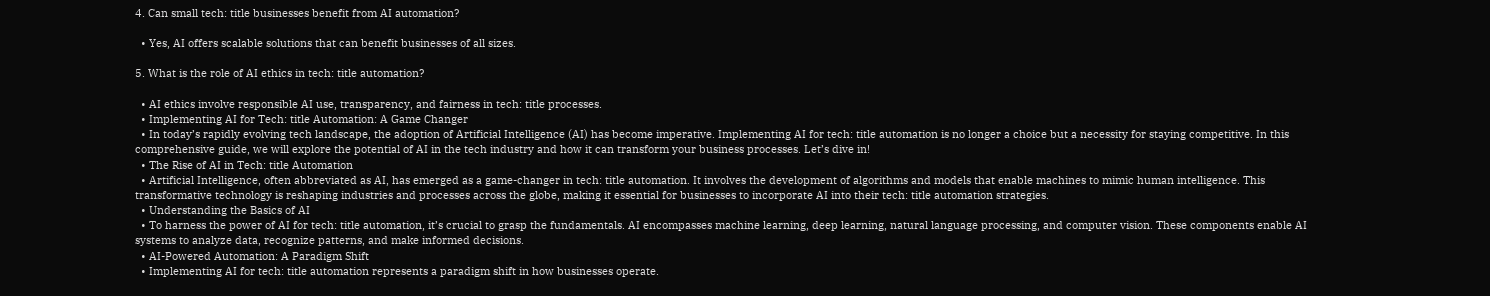4. Can small tech: title businesses benefit from AI automation?

  • Yes, AI offers scalable solutions that can benefit businesses of all sizes.

5. What is the role of AI ethics in tech: title automation?

  • AI ethics involve responsible AI use, transparency, and fairness in tech: title processes.
  • Implementing AI for Tech: title Automation: A Game Changer
  • In today’s rapidly evolving tech landscape, the adoption of Artificial Intelligence (AI) has become imperative. Implementing AI for tech: title automation is no longer a choice but a necessity for staying competitive. In this comprehensive guide, we will explore the potential of AI in the tech industry and how it can transform your business processes. Let’s dive in!
  • The Rise of AI in Tech: title Automation
  • Artificial Intelligence, often abbreviated as AI, has emerged as a game-changer in tech: title automation. It involves the development of algorithms and models that enable machines to mimic human intelligence. This transformative technology is reshaping industries and processes across the globe, making it essential for businesses to incorporate AI into their tech: title automation strategies.
  • Understanding the Basics of AI
  • To harness the power of AI for tech: title automation, it’s crucial to grasp the fundamentals. AI encompasses machine learning, deep learning, natural language processing, and computer vision. These components enable AI systems to analyze data, recognize patterns, and make informed decisions.
  • AI-Powered Automation: A Paradigm Shift
  • Implementing AI for tech: title automation represents a paradigm shift in how businesses operate.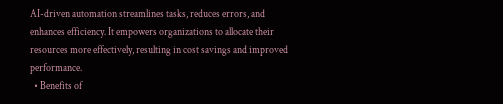AI-driven automation streamlines tasks, reduces errors, and enhances efficiency. It empowers organizations to allocate their resources more effectively, resulting in cost savings and improved performance.
  • Benefits of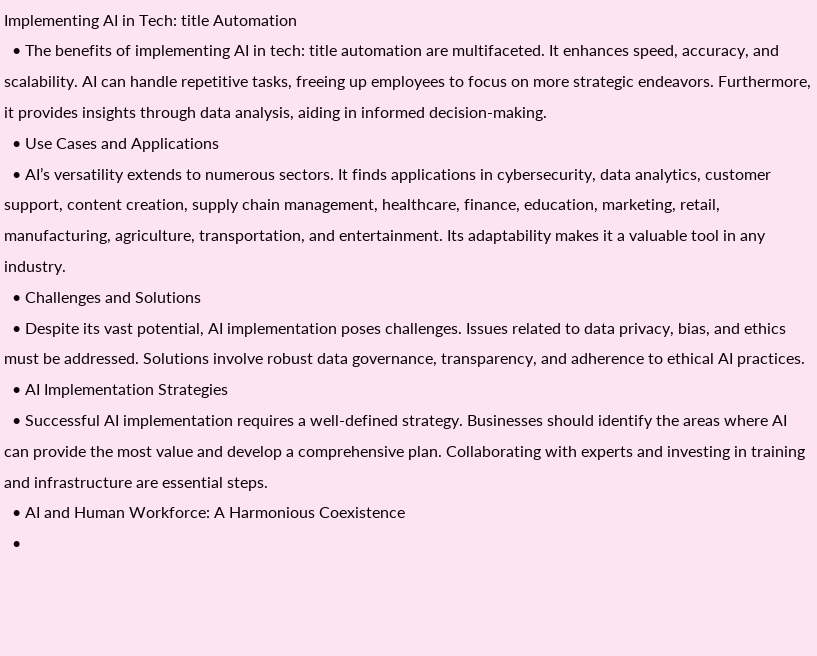Implementing AI in Tech: title Automation
  • The benefits of implementing AI in tech: title automation are multifaceted. It enhances speed, accuracy, and scalability. AI can handle repetitive tasks, freeing up employees to focus on more strategic endeavors. Furthermore, it provides insights through data analysis, aiding in informed decision-making.
  • Use Cases and Applications
  • AI’s versatility extends to numerous sectors. It finds applications in cybersecurity, data analytics, customer support, content creation, supply chain management, healthcare, finance, education, marketing, retail, manufacturing, agriculture, transportation, and entertainment. Its adaptability makes it a valuable tool in any industry.
  • Challenges and Solutions
  • Despite its vast potential, AI implementation poses challenges. Issues related to data privacy, bias, and ethics must be addressed. Solutions involve robust data governance, transparency, and adherence to ethical AI practices.
  • AI Implementation Strategies
  • Successful AI implementation requires a well-defined strategy. Businesses should identify the areas where AI can provide the most value and develop a comprehensive plan. Collaborating with experts and investing in training and infrastructure are essential steps.
  • AI and Human Workforce: A Harmonious Coexistence
  •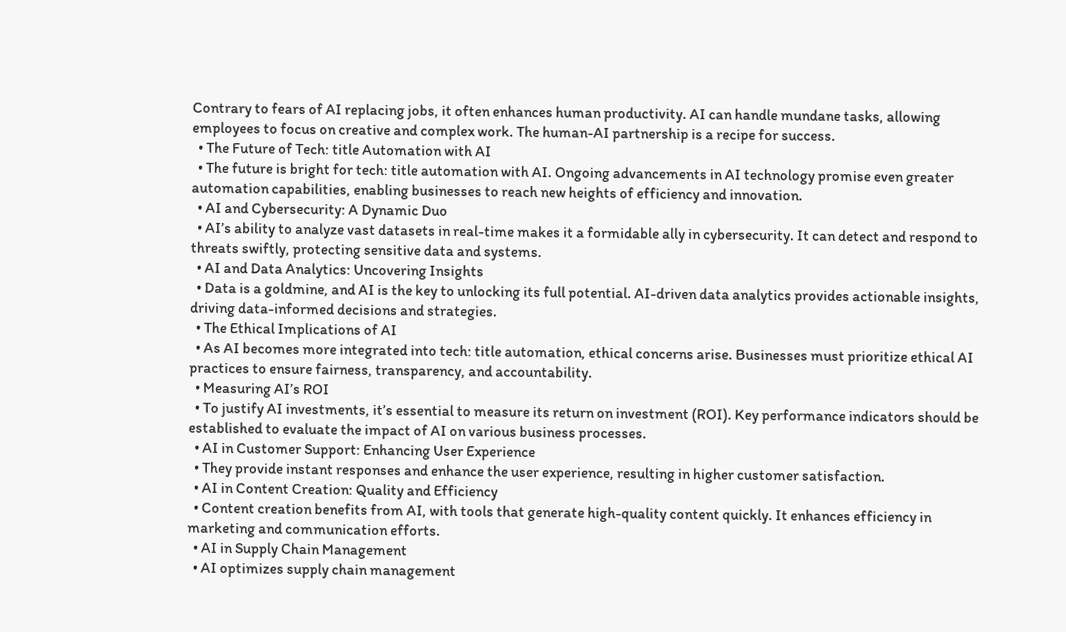Contrary to fears of AI replacing jobs, it often enhances human productivity. AI can handle mundane tasks, allowing employees to focus on creative and complex work. The human-AI partnership is a recipe for success.
  • The Future of Tech: title Automation with AI
  • The future is bright for tech: title automation with AI. Ongoing advancements in AI technology promise even greater automation capabilities, enabling businesses to reach new heights of efficiency and innovation.
  • AI and Cybersecurity: A Dynamic Duo
  • AI’s ability to analyze vast datasets in real-time makes it a formidable ally in cybersecurity. It can detect and respond to threats swiftly, protecting sensitive data and systems.
  • AI and Data Analytics: Uncovering Insights
  • Data is a goldmine, and AI is the key to unlocking its full potential. AI-driven data analytics provides actionable insights, driving data-informed decisions and strategies.
  • The Ethical Implications of AI
  • As AI becomes more integrated into tech: title automation, ethical concerns arise. Businesses must prioritize ethical AI practices to ensure fairness, transparency, and accountability.
  • Measuring AI’s ROI
  • To justify AI investments, it’s essential to measure its return on investment (ROI). Key performance indicators should be established to evaluate the impact of AI on various business processes.
  • AI in Customer Support: Enhancing User Experience
  • They provide instant responses and enhance the user experience, resulting in higher customer satisfaction.
  • AI in Content Creation: Quality and Efficiency
  • Content creation benefits from AI, with tools that generate high-quality content quickly. It enhances efficiency in marketing and communication efforts.
  • AI in Supply Chain Management
  • AI optimizes supply chain management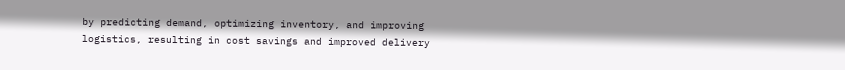by predicting demand, optimizing inventory, and improving logistics, resulting in cost savings and improved delivery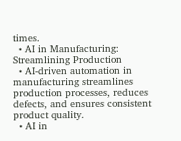times.
  • AI in Manufacturing: Streamlining Production
  • AI-driven automation in manufacturing streamlines production processes, reduces defects, and ensures consistent product quality.
  • AI in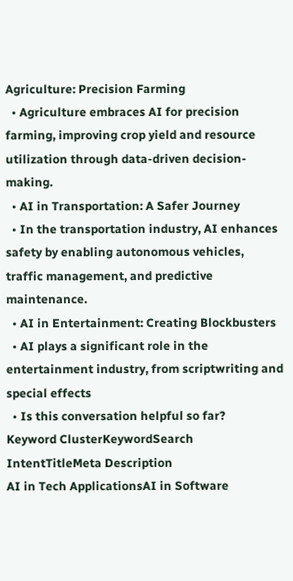Agriculture: Precision Farming
  • Agriculture embraces AI for precision farming, improving crop yield and resource utilization through data-driven decision-making.
  • AI in Transportation: A Safer Journey
  • In the transportation industry, AI enhances safety by enabling autonomous vehicles, traffic management, and predictive maintenance.
  • AI in Entertainment: Creating Blockbusters
  • AI plays a significant role in the entertainment industry, from scriptwriting and special effects
  • Is this conversation helpful so far?
Keyword ClusterKeywordSearch IntentTitleMeta Description
AI in Tech ApplicationsAI in Software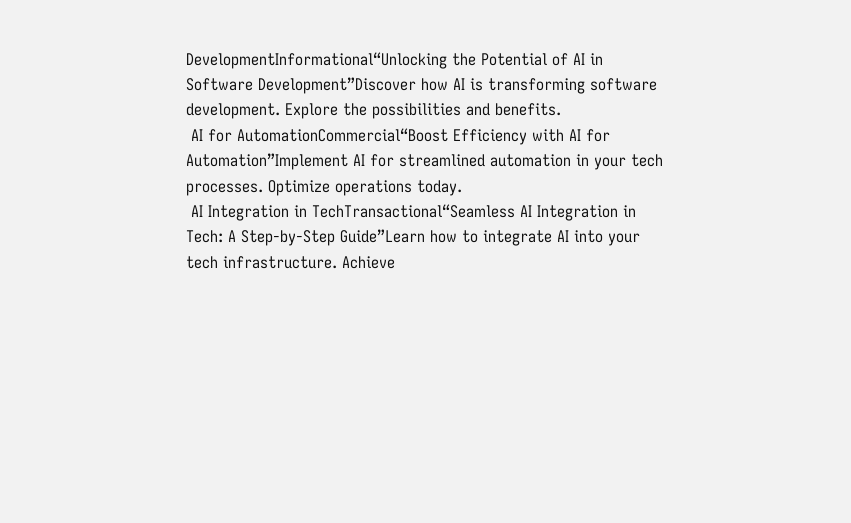DevelopmentInformational“Unlocking the Potential of AI in Software Development”Discover how AI is transforming software development. Explore the possibilities and benefits.
 AI for AutomationCommercial“Boost Efficiency with AI for Automation”Implement AI for streamlined automation in your tech processes. Optimize operations today.
 AI Integration in TechTransactional“Seamless AI Integration in Tech: A Step-by-Step Guide”Learn how to integrate AI into your tech infrastructure. Achieve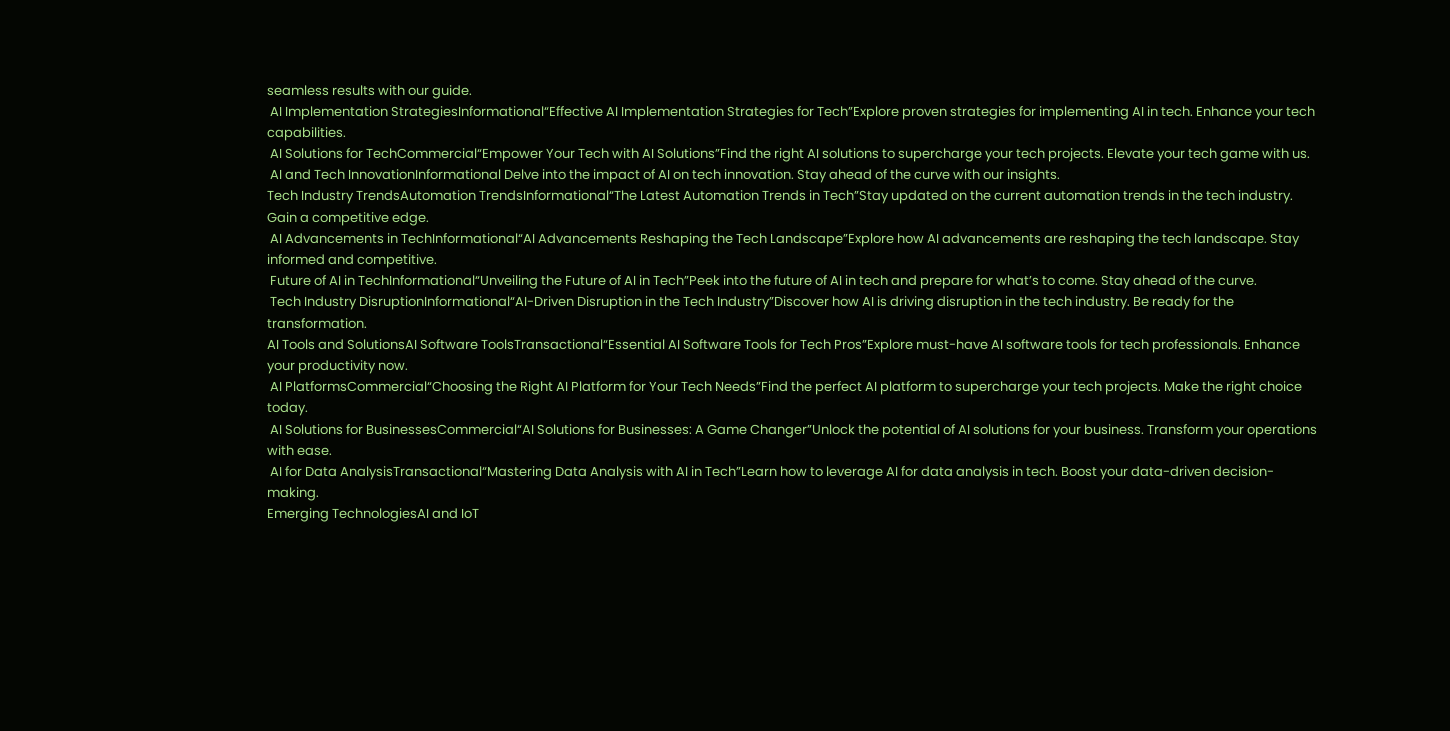seamless results with our guide.
 AI Implementation StrategiesInformational“Effective AI Implementation Strategies for Tech”Explore proven strategies for implementing AI in tech. Enhance your tech capabilities.
 AI Solutions for TechCommercial“Empower Your Tech with AI Solutions”Find the right AI solutions to supercharge your tech projects. Elevate your tech game with us.
 AI and Tech InnovationInformational Delve into the impact of AI on tech innovation. Stay ahead of the curve with our insights.
Tech Industry TrendsAutomation TrendsInformational“The Latest Automation Trends in Tech”Stay updated on the current automation trends in the tech industry. Gain a competitive edge.
 AI Advancements in TechInformational“AI Advancements Reshaping the Tech Landscape”Explore how AI advancements are reshaping the tech landscape. Stay informed and competitive.
 Future of AI in TechInformational“Unveiling the Future of AI in Tech”Peek into the future of AI in tech and prepare for what’s to come. Stay ahead of the curve.
 Tech Industry DisruptionInformational“AI-Driven Disruption in the Tech Industry”Discover how AI is driving disruption in the tech industry. Be ready for the transformation.
AI Tools and SolutionsAI Software ToolsTransactional“Essential AI Software Tools for Tech Pros”Explore must-have AI software tools for tech professionals. Enhance your productivity now.
 AI PlatformsCommercial“Choosing the Right AI Platform for Your Tech Needs”Find the perfect AI platform to supercharge your tech projects. Make the right choice today.
 AI Solutions for BusinessesCommercial“AI Solutions for Businesses: A Game Changer”Unlock the potential of AI solutions for your business. Transform your operations with ease.
 AI for Data AnalysisTransactional“Mastering Data Analysis with AI in Tech”Learn how to leverage AI for data analysis in tech. Boost your data-driven decision-making.
Emerging TechnologiesAI and IoT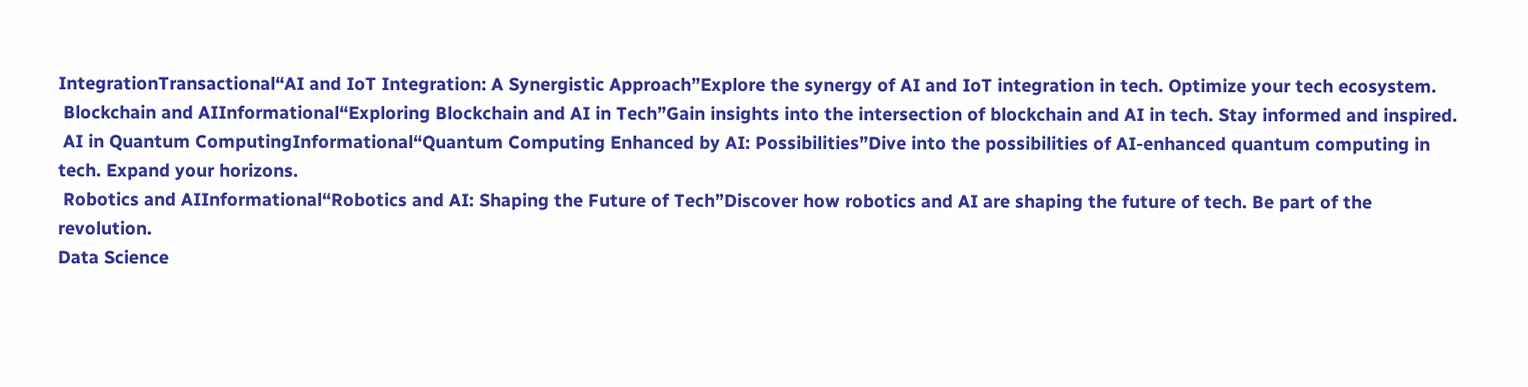IntegrationTransactional“AI and IoT Integration: A Synergistic Approach”Explore the synergy of AI and IoT integration in tech. Optimize your tech ecosystem.
 Blockchain and AIInformational“Exploring Blockchain and AI in Tech”Gain insights into the intersection of blockchain and AI in tech. Stay informed and inspired.
 AI in Quantum ComputingInformational“Quantum Computing Enhanced by AI: Possibilities”Dive into the possibilities of AI-enhanced quantum computing in tech. Expand your horizons.
 Robotics and AIInformational“Robotics and AI: Shaping the Future of Tech”Discover how robotics and AI are shaping the future of tech. Be part of the revolution.
Data Science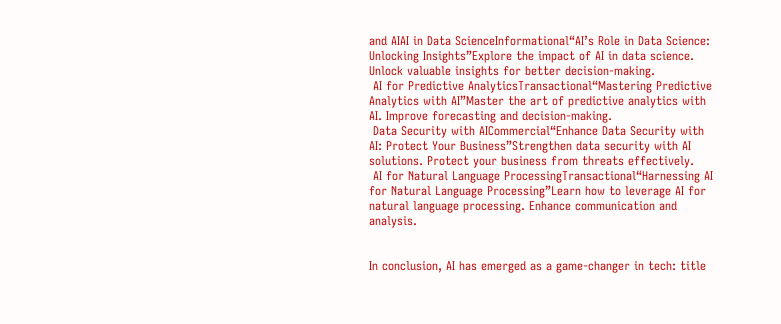and AIAI in Data ScienceInformational“AI’s Role in Data Science: Unlocking Insights”Explore the impact of AI in data science. Unlock valuable insights for better decision-making.
 AI for Predictive AnalyticsTransactional“Mastering Predictive Analytics with AI”Master the art of predictive analytics with AI. Improve forecasting and decision-making.
 Data Security with AICommercial“Enhance Data Security with AI: Protect Your Business”Strengthen data security with AI solutions. Protect your business from threats effectively.
 AI for Natural Language ProcessingTransactional“Harnessing AI for Natural Language Processing”Learn how to leverage AI for natural language processing. Enhance communication and analysis.


In conclusion, AI has emerged as a game-changer in tech: title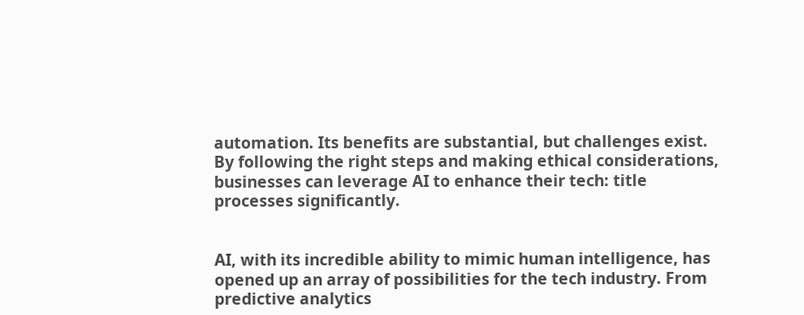automation. Its benefits are substantial, but challenges exist. By following the right steps and making ethical considerations, businesses can leverage AI to enhance their tech: title processes significantly.


AI, with its incredible ability to mimic human intelligence, has opened up an array of possibilities for the tech industry. From predictive analytics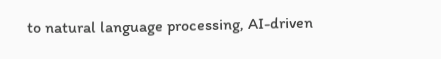to natural language processing, AI-driven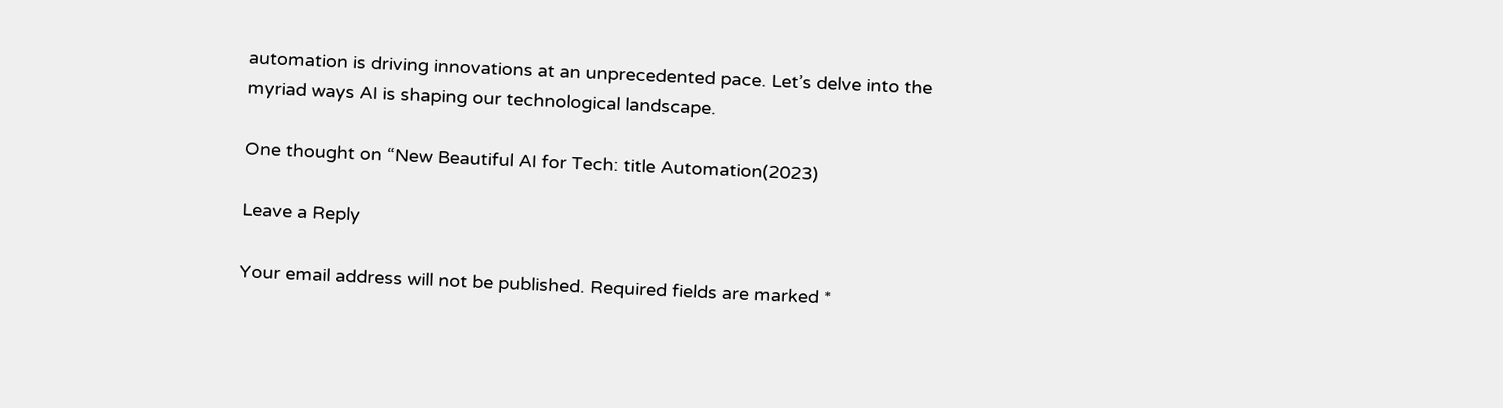automation is driving innovations at an unprecedented pace. Let’s delve into the myriad ways AI is shaping our technological landscape.

One thought on “New Beautiful AI for Tech: title Automation(2023)

Leave a Reply

Your email address will not be published. Required fields are marked *